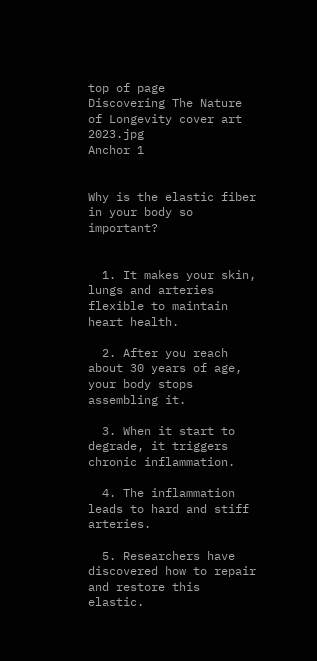top of page
Discovering The Nature of Longevity cover art 2023.jpg
Anchor 1


Why is the elastic fiber in your body so important?


  1. It makes your skin, lungs and arteries flexible to maintain heart health.

  2. After you reach about 30 years of age, your body stops assembling it.

  3. When it start to degrade, it triggers chronic inflammation.

  4. The inflammation leads to hard and stiff arteries.

  5. Researchers have discovered how to repair and restore this elastic.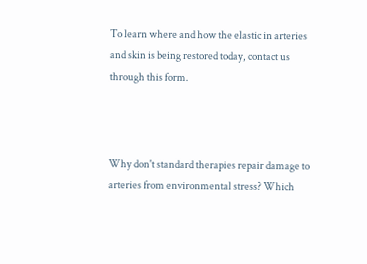To learn where and how the elastic in arteries and skin is being restored today, contact us through this form.



Why don't standard therapies repair damage to arteries from environmental stress? Which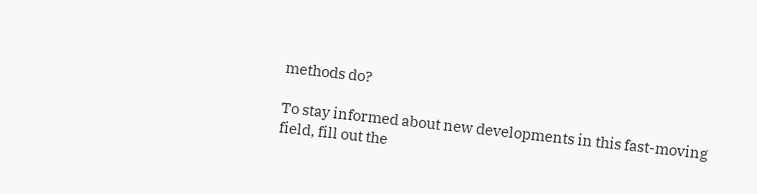methods do?

To stay informed about new developments in this fast-moving field, fill out the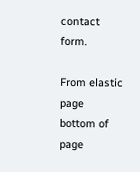contact form.

From elastic page
bottom of page